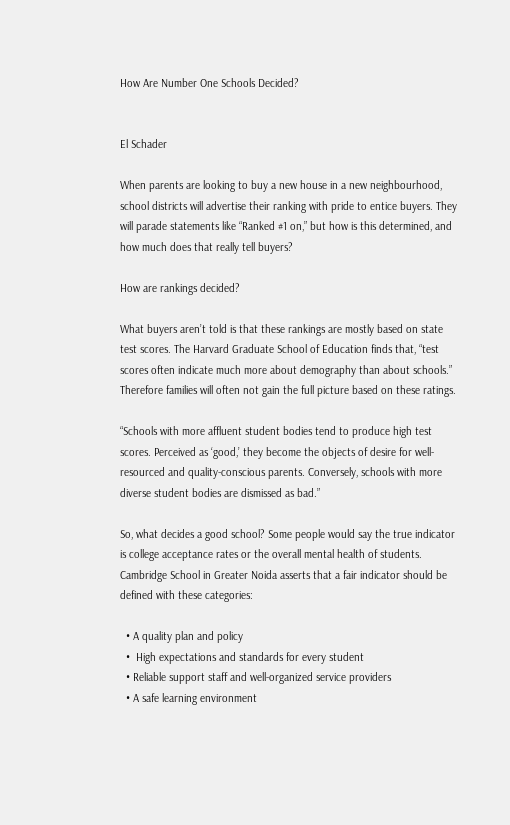How Are Number One Schools Decided?


El Schader

When parents are looking to buy a new house in a new neighbourhood, school districts will advertise their ranking with pride to entice buyers. They will parade statements like “Ranked #1 on,” but how is this determined, and how much does that really tell buyers?

How are rankings decided?

What buyers aren’t told is that these rankings are mostly based on state test scores. The Harvard Graduate School of Education finds that, “test scores often indicate much more about demography than about schools.” Therefore families will often not gain the full picture based on these ratings.

“Schools with more affluent student bodies tend to produce high test scores. Perceived as ‘good,’ they become the objects of desire for well-resourced and quality-conscious parents. Conversely, schools with more diverse student bodies are dismissed as bad.”

So, what decides a good school? Some people would say the true indicator is college acceptance rates or the overall mental health of students. Cambridge School in Greater Noida asserts that a fair indicator should be defined with these categories:

  • A quality plan and policy
  •  High expectations and standards for every student
  • Reliable support staff and well-organized service providers
  • A safe learning environment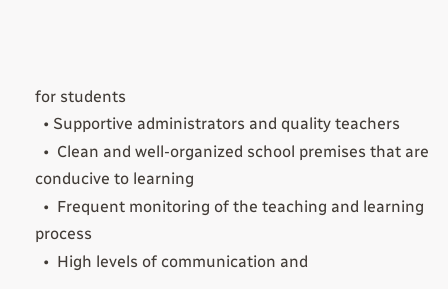for students
  • Supportive administrators and quality teachers
  •  Clean and well-organized school premises that are conducive to learning
  •  Frequent monitoring of the teaching and learning process
  •  High levels of communication and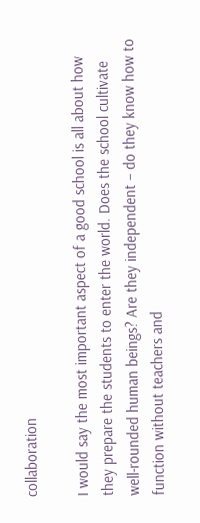collaboration

I would say the most important aspect of a good school is all about how they prepare the students to enter the world. Does the school cultivate well-rounded human beings? Are they independent – do they know how to function without teachers and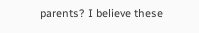parents? I believe these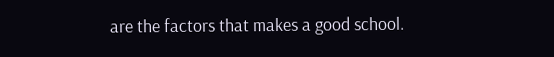are the factors that makes a good school.